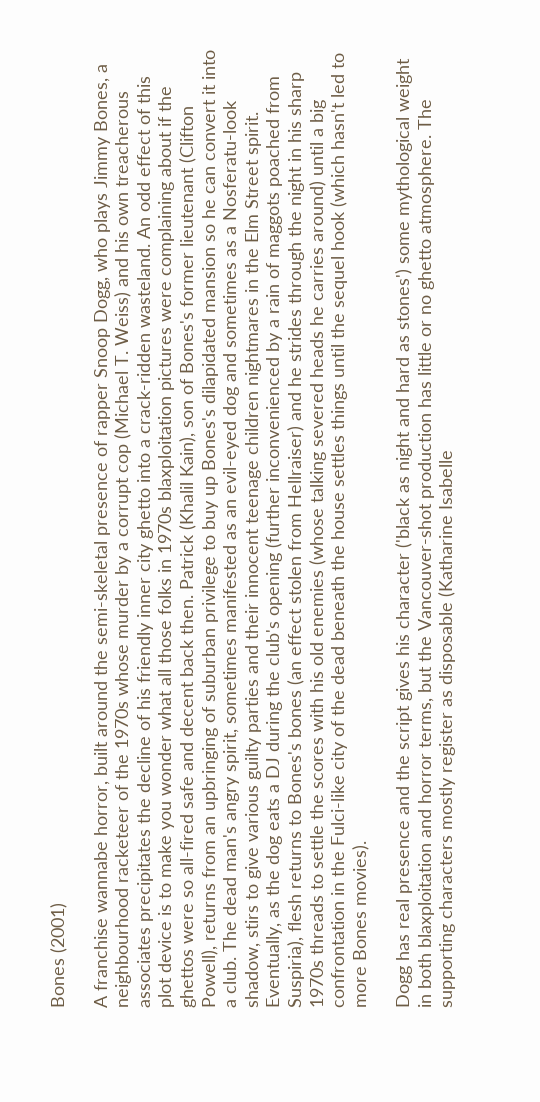Bones (2001)

A franchise wannabe horror, built around the semi-skeletal presence of rapper Snoop Dogg, who plays Jimmy Bones, a neighbourhood racketeer of the 1970s whose murder by a corrupt cop (Michael T. Weiss) and his own treacherous associates precipitates the decline of his friendly inner city ghetto into a crack-ridden wasteland. An odd effect of this plot device is to make you wonder what all those folks in 1970s blaxploitation pictures were complaining about if the ghettos were so all-fired safe and decent back then. Patrick (Khalil Kain), son of Bones's former lieutenant (Clifton Powell), returns from an upbringing of suburban privilege to buy up Bones's dilapidated mansion so he can convert it into a club. The dead man's angry spirit, sometimes manifested as an evil-eyed dog and sometimes as a Nosferatu-look shadow, stirs to give various guilty parties and their innocent teenage children nightmares in the Elm Street spirit. Eventually, as the dog eats a DJ during the club's opening (further inconvenienced by a rain of maggots poached from Suspiria), flesh returns to Bones's bones (an effect stolen from Hellraiser) and he strides through the night in his sharp 1970s threads to settle the scores with his old enemies (whose talking severed heads he carries around) until a big confrontation in the Fulci-like city of the dead beneath the house settles things until the sequel hook (which hasn't led to more Bones movies).

Dogg has real presence and the script gives his character ('black as night and hard as stones') some mythological weight in both blaxploitation and horror terms, but the Vancouver-shot production has little or no ghetto atmosphere. The supporting characters mostly register as disposable (Katharine Isabelle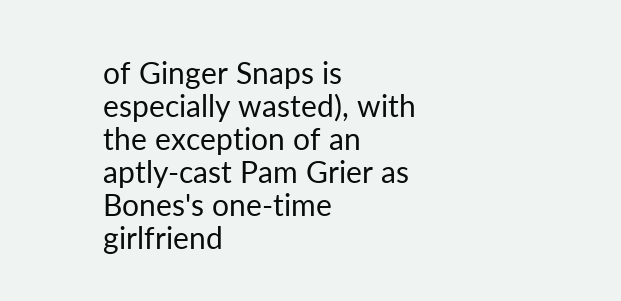of Ginger Snaps is especially wasted), with the exception of an aptly-cast Pam Grier as Bones's one-time girlfriend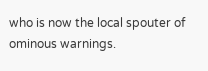who is now the local spouter of ominous warnings.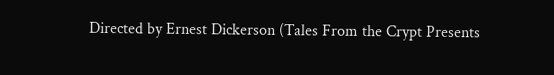Directed by Ernest Dickerson (Tales From the Crypt Presents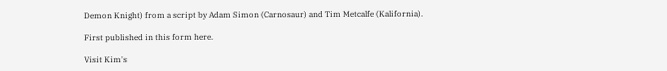Demon Knight) from a script by Adam Simon (Carnosaur) and Tim Metcalfe (Kalifornia).

First published in this form here.

Visit Kim's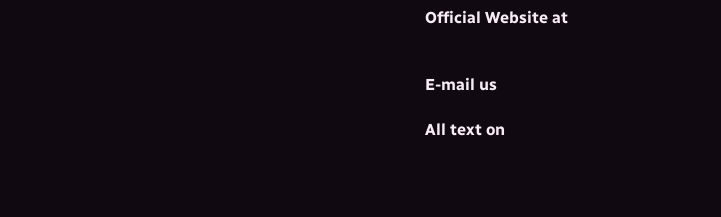Official Website at


E-mail us

All text on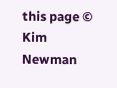this page © Kim Newman